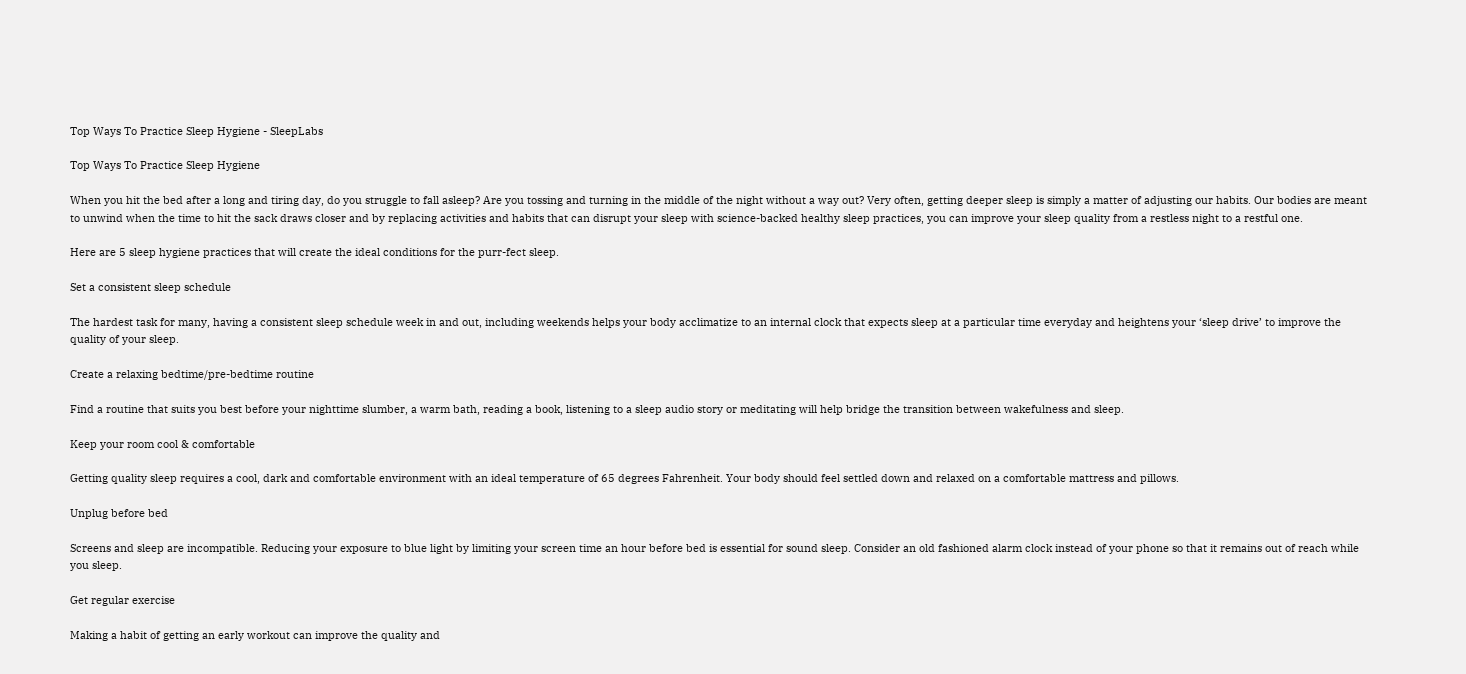Top Ways To Practice Sleep Hygiene - SleepLabs

Top Ways To Practice Sleep Hygiene

When you hit the bed after a long and tiring day, do you struggle to fall asleep? Are you tossing and turning in the middle of the night without a way out? Very often, getting deeper sleep is simply a matter of adjusting our habits. Our bodies are meant to unwind when the time to hit the sack draws closer and by replacing activities and habits that can disrupt your sleep with science-backed healthy sleep practices, you can improve your sleep quality from a restless night to a restful one.

Here are 5 sleep hygiene practices that will create the ideal conditions for the purr-fect sleep.

Set a consistent sleep schedule

The hardest task for many, having a consistent sleep schedule week in and out, including weekends helps your body acclimatize to an internal clock that expects sleep at a particular time everyday and heightens your ‘sleep drive’ to improve the quality of your sleep.

Create a relaxing bedtime/pre-bedtime routine

Find a routine that suits you best before your nighttime slumber, a warm bath, reading a book, listening to a sleep audio story or meditating will help bridge the transition between wakefulness and sleep.

Keep your room cool & comfortable

Getting quality sleep requires a cool, dark and comfortable environment with an ideal temperature of 65 degrees Fahrenheit. Your body should feel settled down and relaxed on a comfortable mattress and pillows.

Unplug before bed

Screens and sleep are incompatible. Reducing your exposure to blue light by limiting your screen time an hour before bed is essential for sound sleep. Consider an old fashioned alarm clock instead of your phone so that it remains out of reach while you sleep.

Get regular exercise

Making a habit of getting an early workout can improve the quality and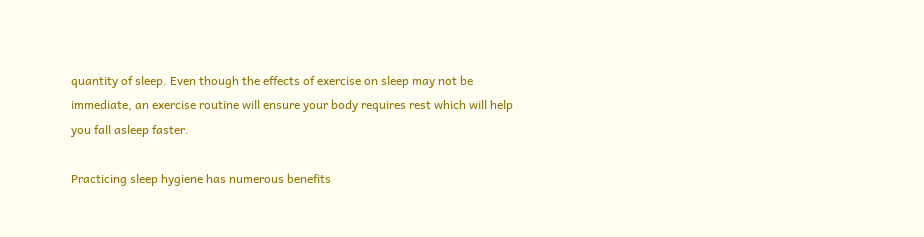quantity of sleep. Even though the effects of exercise on sleep may not be immediate, an exercise routine will ensure your body requires rest which will help you fall asleep faster.

Practicing sleep hygiene has numerous benefits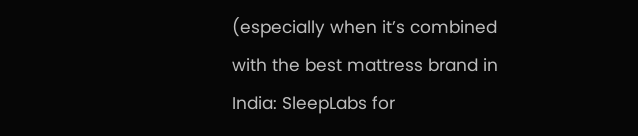(especially when it’s combined with the best mattress brand in India: SleepLabs for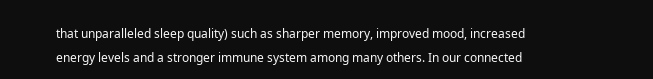that unparalleled sleep quality) such as sharper memory, improved mood, increased energy levels and a stronger immune system among many others. In our connected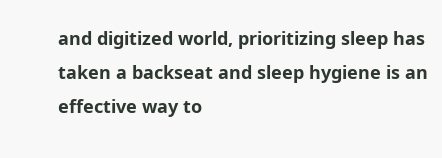and digitized world, prioritizing sleep has taken a backseat and sleep hygiene is an effective way to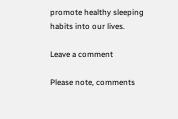promote healthy sleeping habits into our lives.

Leave a comment

Please note, comments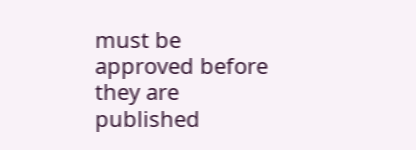must be approved before they are published